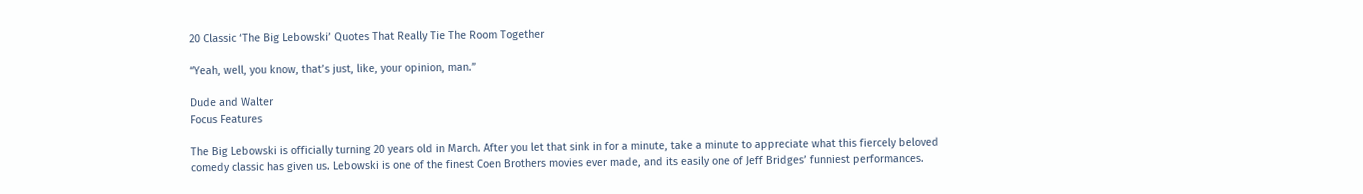20 Classic ‘The Big Lebowski’ Quotes That Really Tie The Room Together

“Yeah, well, you know, that’s just, like, your opinion, man.”

Dude and Walter
Focus Features

The Big Lebowski is officially turning 20 years old in March. After you let that sink in for a minute, take a minute to appreciate what this fiercely beloved comedy classic has given us. Lebowski is one of the finest Coen Brothers movies ever made, and its easily one of Jeff Bridges’ funniest performances.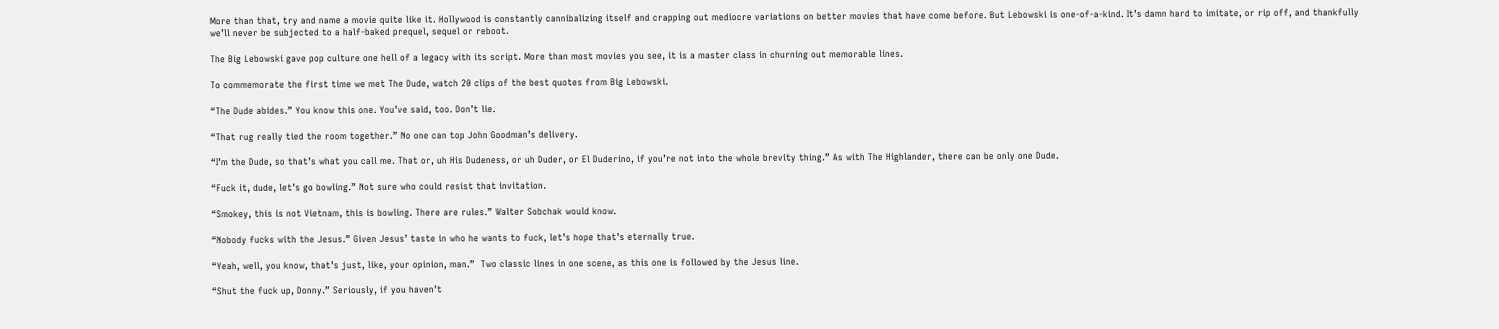More than that, try and name a movie quite like it. Hollywood is constantly cannibalizing itself and crapping out mediocre variations on better movies that have come before. But Lebowski is one-of-a-kind. It’s damn hard to imitate, or rip off, and thankfully we’ll never be subjected to a half-baked prequel, sequel or reboot.

The Big Lebowski gave pop culture one hell of a legacy with its script. More than most movies you see, it is a master class in churning out memorable lines.

To commemorate the first time we met The Dude, watch 20 clips of the best quotes from Big Lebowski.

“The Dude abides.” You know this one. You’ve said, too. Don’t lie.

“That rug really tied the room together.” No one can top John Goodman’s delivery.

“I’m the Dude, so that’s what you call me. That or, uh His Dudeness, or uh Duder, or El Duderino, if you’re not into the whole brevity thing.” As with The Highlander, there can be only one Dude.

“Fuck it, dude, let’s go bowling.” Not sure who could resist that invitation.

“Smokey, this is not Vietnam, this is bowling. There are rules.” Walter Sobchak would know.

“Nobody fucks with the Jesus.” Given Jesus’ taste in who he wants to fuck, let’s hope that’s eternally true.

“Yeah, well, you know, that’s just, like, your opinion, man.”  Two classic lines in one scene, as this one is followed by the Jesus line.

“Shut the fuck up, Donny.” Seriously, if you haven’t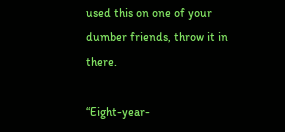used this on one of your dumber friends, throw it in there.

“Eight-year-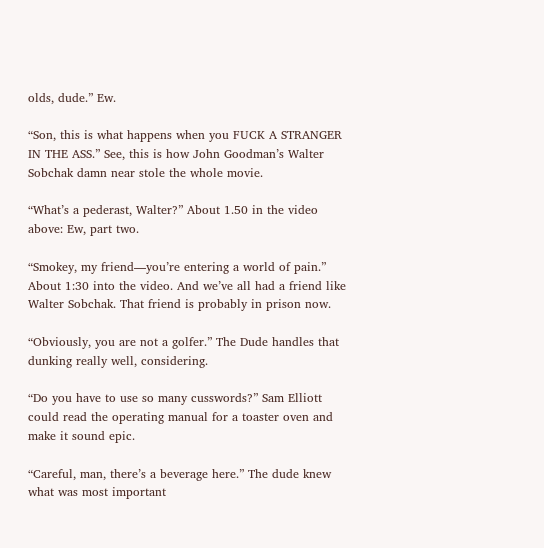olds, dude.” Ew.

“Son, this is what happens when you FUCK A STRANGER IN THE ASS.” See, this is how John Goodman’s Walter Sobchak damn near stole the whole movie.

“What’s a pederast, Walter?” About 1.50 in the video above: Ew, part two.

“Smokey, my friend—you’re entering a world of pain.” About 1:30 into the video. And we’ve all had a friend like Walter Sobchak. That friend is probably in prison now.

“Obviously, you are not a golfer.” The Dude handles that dunking really well, considering.

“Do you have to use so many cusswords?” Sam Elliott could read the operating manual for a toaster oven and make it sound epic.

“Careful, man, there’s a beverage here.” The dude knew what was most important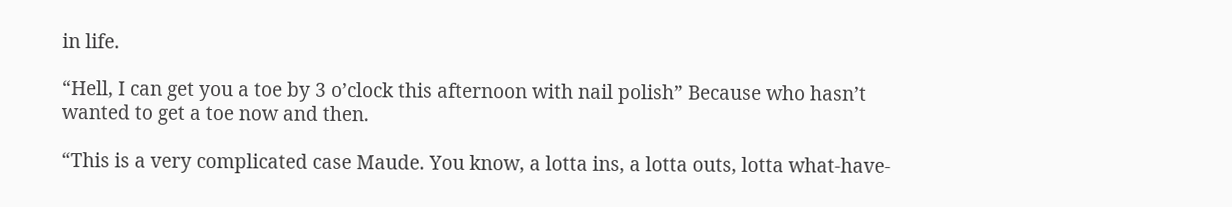in life.

“Hell, I can get you a toe by 3 o’clock this afternoon with nail polish” Because who hasn’t wanted to get a toe now and then.

“This is a very complicated case Maude. You know, a lotta ins, a lotta outs, lotta what-have-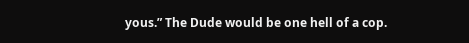yous.” The Dude would be one hell of a cop.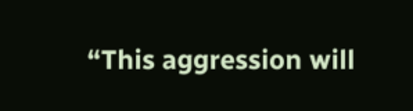“This aggression will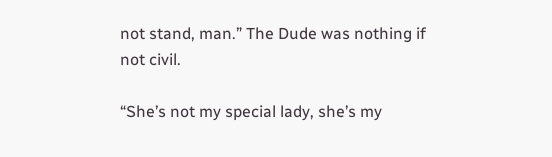not stand, man.” The Dude was nothing if not civil.

“She’s not my special lady, she’s my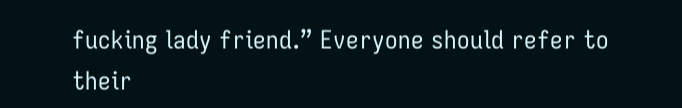fucking lady friend.” Everyone should refer to their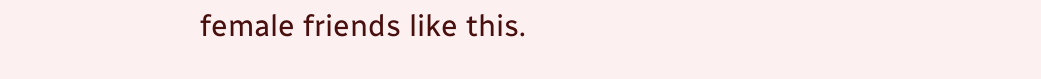female friends like this.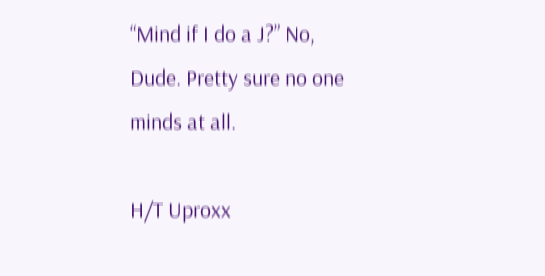“Mind if I do a J?” No, Dude. Pretty sure no one minds at all.

H/T Uproxx